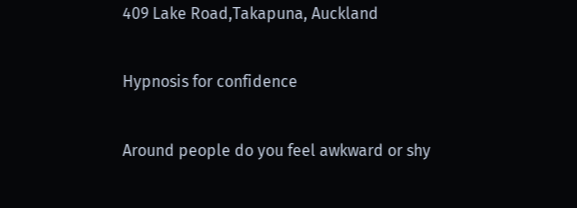409 Lake Road,Takapuna, Auckland

Hypnosis for confidence

Around people do you feel awkward or shy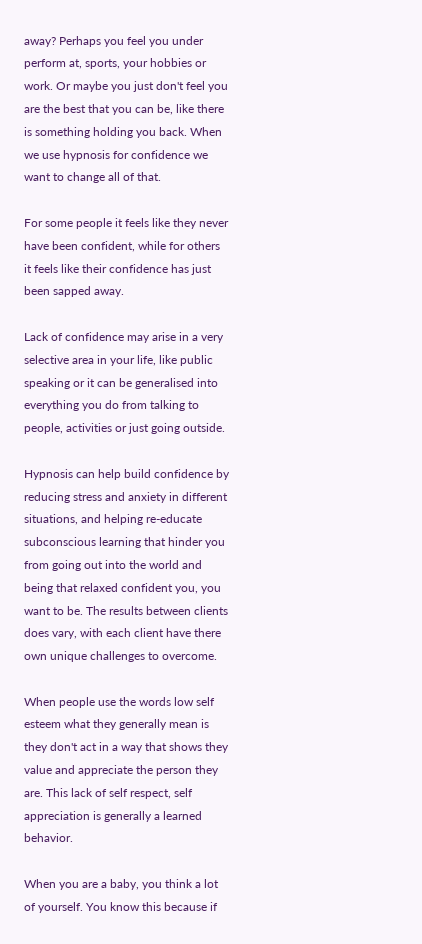away? Perhaps you feel you under perform at, sports, your hobbies or work. Or maybe you just don't feel you are the best that you can be, like there is something holding you back. When we use hypnosis for confidence we want to change all of that.

For some people it feels like they never have been confident, while for others it feels like their confidence has just been sapped away.

Lack of confidence may arise in a very selective area in your life, like public speaking or it can be generalised into everything you do from talking to people, activities or just going outside.

Hypnosis can help build confidence by reducing stress and anxiety in different situations, and helping re-educate subconscious learning that hinder you from going out into the world and being that relaxed confident you, you want to be. The results between clients does vary, with each client have there own unique challenges to overcome.

When people use the words low self esteem what they generally mean is they don't act in a way that shows they value and appreciate the person they are. This lack of self respect, self appreciation is generally a learned behavior.

When you are a baby, you think a lot of yourself. You know this because if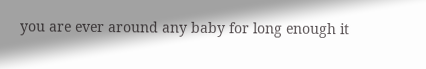you are ever around any baby for long enough it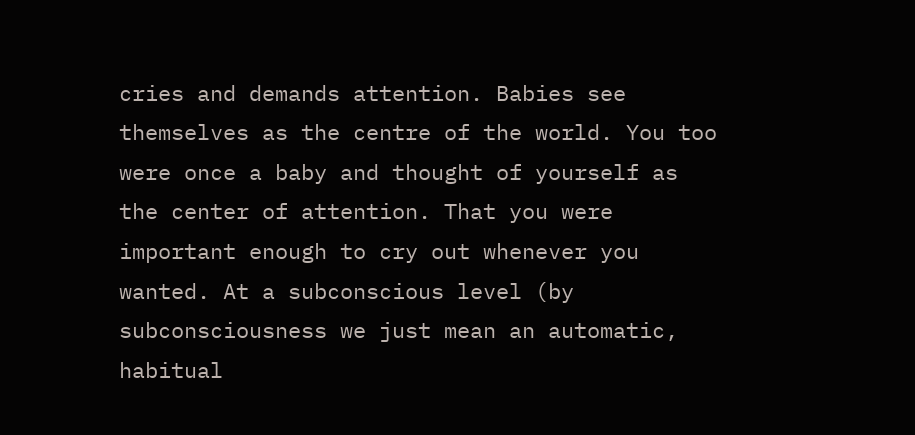cries and demands attention. Babies see themselves as the centre of the world. You too were once a baby and thought of yourself as the center of attention. That you were important enough to cry out whenever you wanted. At a subconscious level (by subconsciousness we just mean an automatic, habitual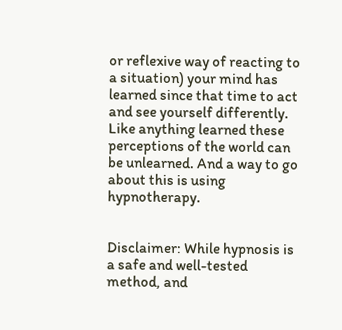or reflexive way of reacting to a situation) your mind has learned since that time to act and see yourself differently. Like anything learned these perceptions of the world can be unlearned. And a way to go about this is using hypnotherapy.


Disclaimer: While hypnosis is a safe and well-tested method, and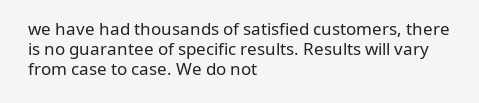we have had thousands of satisfied customers, there is no guarantee of specific results. Results will vary from case to case. We do not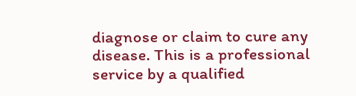diagnose or claim to cure any disease. This is a professional service by a qualified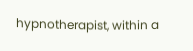hypnotherapist, within a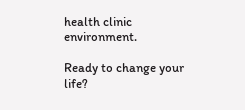health clinic environment.

Ready to change your life?